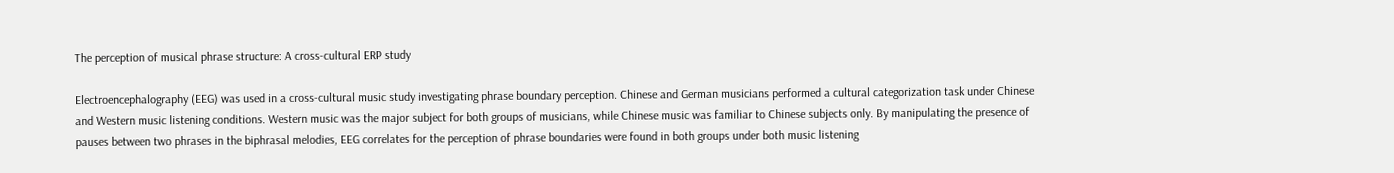The perception of musical phrase structure: A cross-cultural ERP study

Electroencephalography (EEG) was used in a cross-cultural music study investigating phrase boundary perception. Chinese and German musicians performed a cultural categorization task under Chinese and Western music listening conditions. Western music was the major subject for both groups of musicians, while Chinese music was familiar to Chinese subjects only. By manipulating the presence of pauses between two phrases in the biphrasal melodies, EEG correlates for the perception of phrase boundaries were found in both groups under both music listening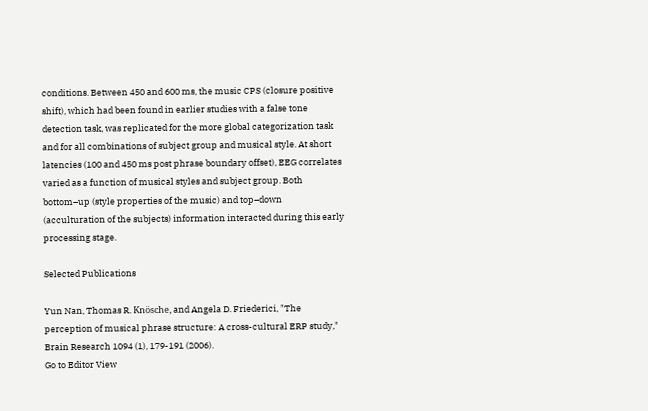conditions. Between 450 and 600 ms, the music CPS (closure positive shift), which had been found in earlier studies with a false tone detection task, was replicated for the more global categorization task and for all combinations of subject group and musical style. At short latencies (100 and 450 ms post phrase boundary offset), EEG correlates varied as a function of musical styles and subject group. Both bottom–up (style properties of the music) and top–down (acculturation of the subjects) information interacted during this early processing stage.

Selected Publications

Yun Nan, Thomas R. Knösche, and Angela D. Friederici, "The perception of musical phrase structure: A cross-cultural ERP study," Brain Research 1094 (1), 179-191 (2006).
Go to Editor View